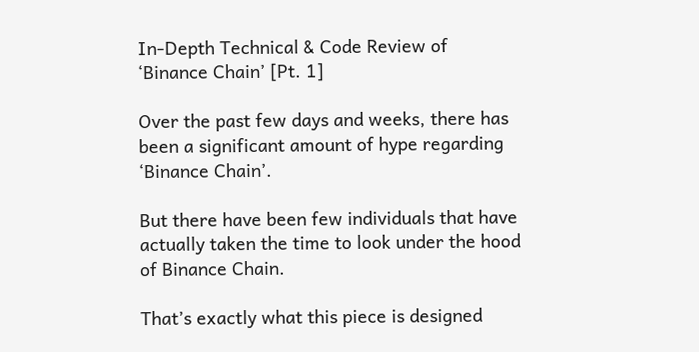In-Depth Technical & Code Review of ‘Binance Chain’ [Pt. 1]

Over the past few days and weeks, there has been a significant amount of hype regarding ‘Binance Chain’.

But there have been few individuals that have actually taken the time to look under the hood of Binance Chain.

That’s exactly what this piece is designed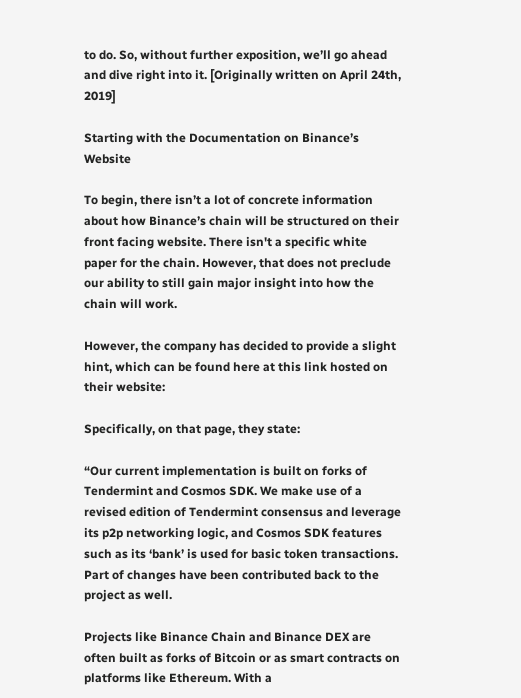to do. So, without further exposition, we’ll go ahead and dive right into it. [Originally written on April 24th, 2019]

Starting with the Documentation on Binance’s Website

To begin, there isn’t a lot of concrete information about how Binance’s chain will be structured on their front facing website. There isn't a specific white paper for the chain. However, that does not preclude our ability to still gain major insight into how the chain will work.

However, the company has decided to provide a slight hint, which can be found here at this link hosted on their website:

Specifically, on that page, they state:

“Our current implementation is built on forks of Tendermint and Cosmos SDK. We make use of a revised edition of Tendermint consensus and leverage its p2p networking logic, and Cosmos SDK features such as its ‘bank’ is used for basic token transactions. Part of changes have been contributed back to the project as well.

Projects like Binance Chain and Binance DEX are often built as forks of Bitcoin or as smart contracts on platforms like Ethereum. With a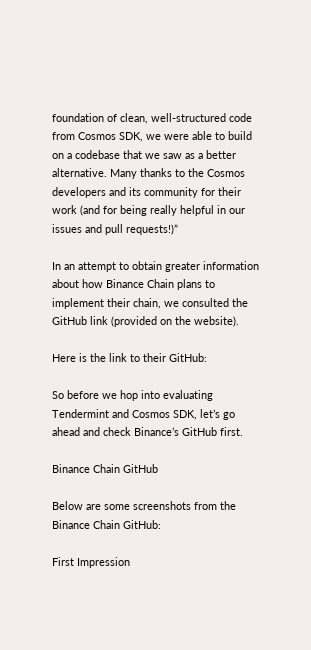foundation of clean, well-structured code from Cosmos SDK, we were able to build on a codebase that we saw as a better alternative. Many thanks to the Cosmos developers and its community for their work (and for being really helpful in our issues and pull requests!)”

In an attempt to obtain greater information about how Binance Chain plans to implement their chain, we consulted the GitHub link (provided on the website).

Here is the link to their GitHub:

So before we hop into evaluating Tendermint and Cosmos SDK, let’s go ahead and check Binance’s GitHub first.

Binance Chain GitHub

Below are some screenshots from the Binance Chain GitHub:

First Impression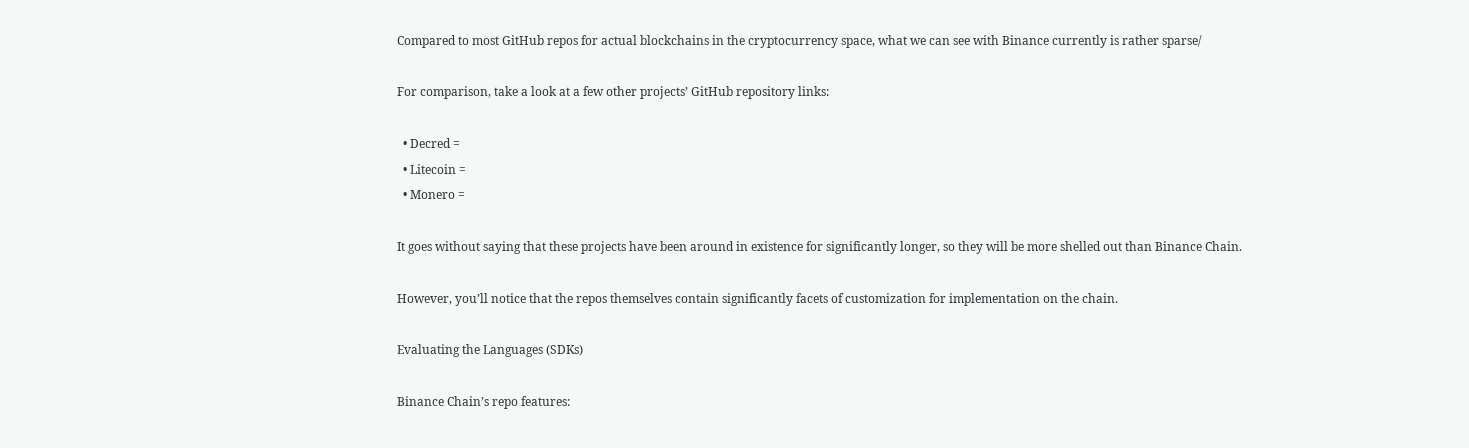Compared to most GitHub repos for actual blockchains in the cryptocurrency space, what we can see with Binance currently is rather sparse/

For comparison, take a look at a few other projects’ GitHub repository links:

  • Decred =
  • Litecoin =
  • Monero =

It goes without saying that these projects have been around in existence for significantly longer, so they will be more shelled out than Binance Chain.

However, you’ll notice that the repos themselves contain significantly facets of customization for implementation on the chain.

Evaluating the Languages (SDKs)

Binance Chain’s repo features: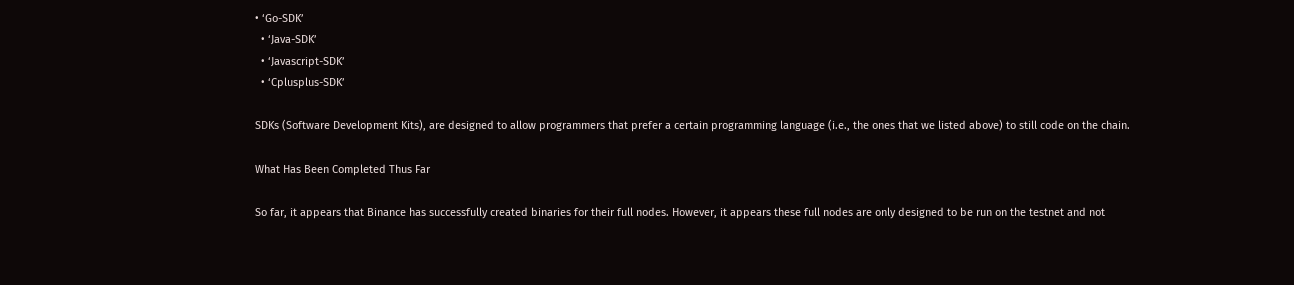• ‘Go-SDK’
  • ‘Java-SDK’
  • ‘Javascript-SDK’
  • ‘Cplusplus-SDK’

SDKs (Software Development Kits), are designed to allow programmers that prefer a certain programming language (i.e., the ones that we listed above) to still code on the chain.

What Has Been Completed Thus Far

So far, it appears that Binance has successfully created binaries for their full nodes. However, it appears these full nodes are only designed to be run on the testnet and not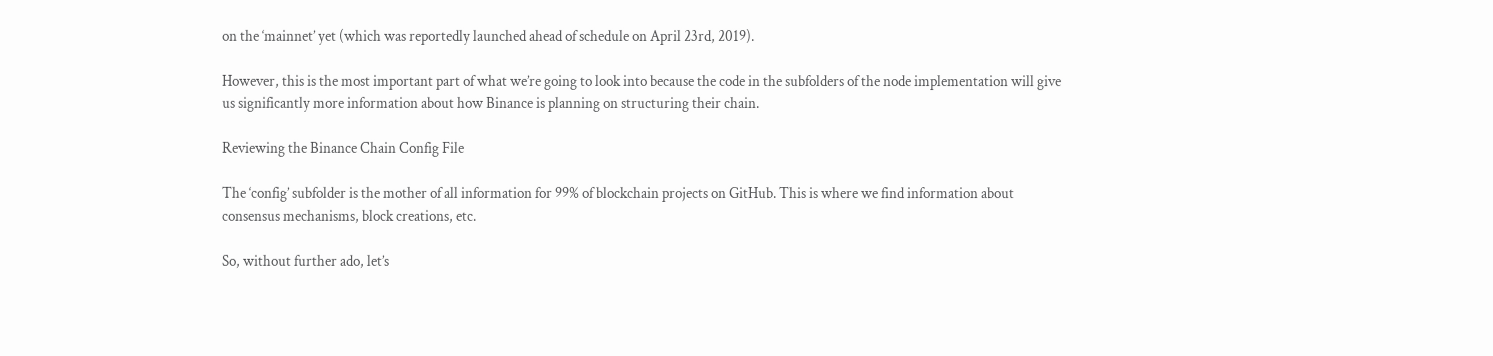on the ‘mainnet’ yet (which was reportedly launched ahead of schedule on April 23rd, 2019).

However, this is the most important part of what we’re going to look into because the code in the subfolders of the node implementation will give us significantly more information about how Binance is planning on structuring their chain.

Reviewing the Binance Chain Config File

The ‘config’ subfolder is the mother of all information for 99% of blockchain projects on GitHub. This is where we find information about consensus mechanisms, block creations, etc.

So, without further ado, let’s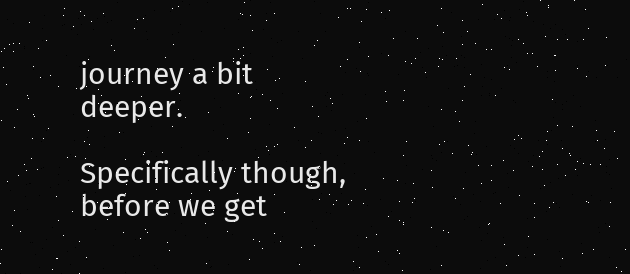journey a bit deeper.

Specifically though, before we get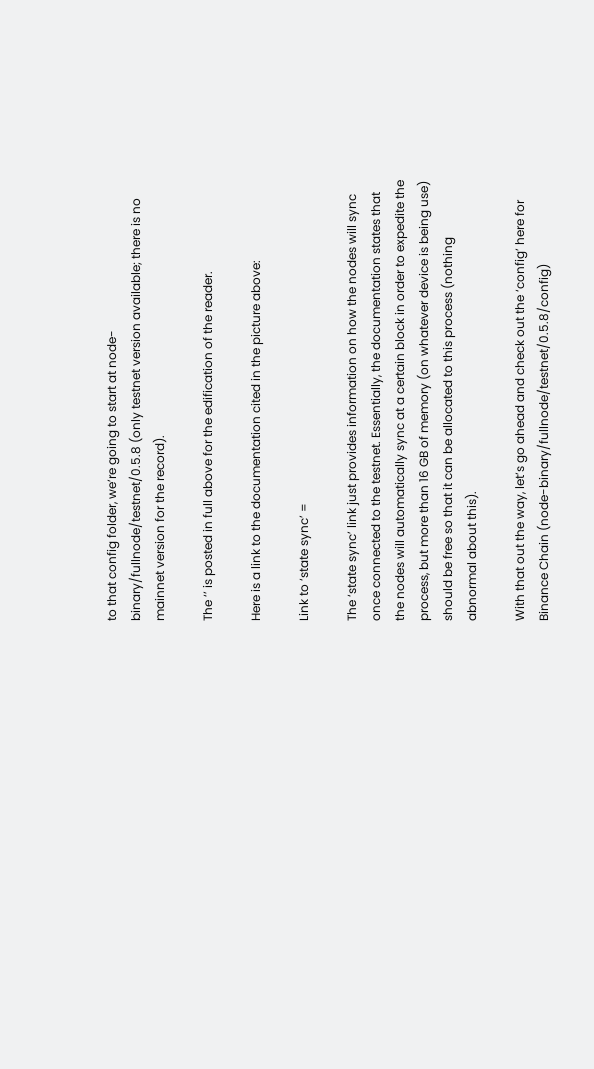to that config folder, we’re going to start at node-binary/fullnode/testnet/0.5.8 (only testnet version available; there is no mainnet version for the record).

The ‘’ is posted in full above for the edification of the reader.

Here is a link to the documentation cited in the picture above:

Link to ‘state sync’ =

The ‘state sync’ link just provides information on how the nodes will sync once connected to the testnet. Essentially, the documentation states that the nodes will automatically sync at a certain block in order to expedite the process, but more than 16 GB of memory (on whatever device is being use) should be free so that it can be allocated to this process (nothing abnormal about this).

With that out the way, let’s go ahead and check out the ‘config’ here for Binance Chain (node-binary/fullnode/testnet/0.5.8/config)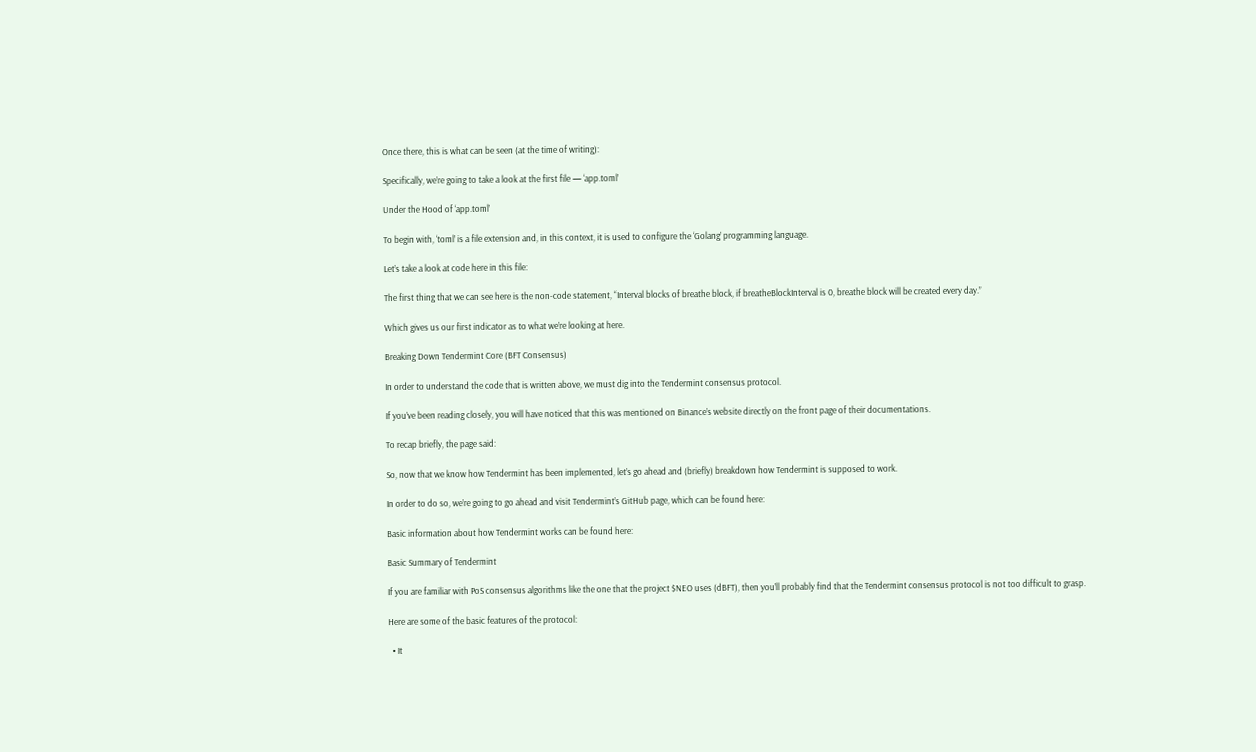Once there, this is what can be seen (at the time of writing):

Specifically, we’re going to take a look at the first file — ‘app.toml’

Under the Hood of ‘app.toml’

To begin with, ‘toml’ is a file extension and, in this context, it is used to configure the ‘Golang’ programming language.

Let’s take a look at code here in this file:

The first thing that we can see here is the non-code statement, “Interval blocks of breathe block, if breatheBlockInterval is 0, breathe block will be created every day.”

Which gives us our first indicator as to what we’re looking at here.

Breaking Down Tendermint Core (BFT Consensus)

In order to understand the code that is written above, we must dig into the Tendermint consensus protocol.

If you’ve been reading closely, you will have noticed that this was mentioned on Binance’s website directly on the front page of their documentations.

To recap briefly, the page said:

So, now that we know how Tendermint has been implemented, let’s go ahead and (briefly) breakdown how Tendermint is supposed to work.

In order to do so, we’re going to go ahead and visit Tendermint’s GitHub page, which can be found here:

Basic information about how Tendermint works can be found here:

Basic Summary of Tendermint

If you are familiar with PoS consensus algorithms like the one that the project $NEO uses (dBFT), then you’ll probably find that the Tendermint consensus protocol is not too difficult to grasp.

Here are some of the basic features of the protocol:

  • It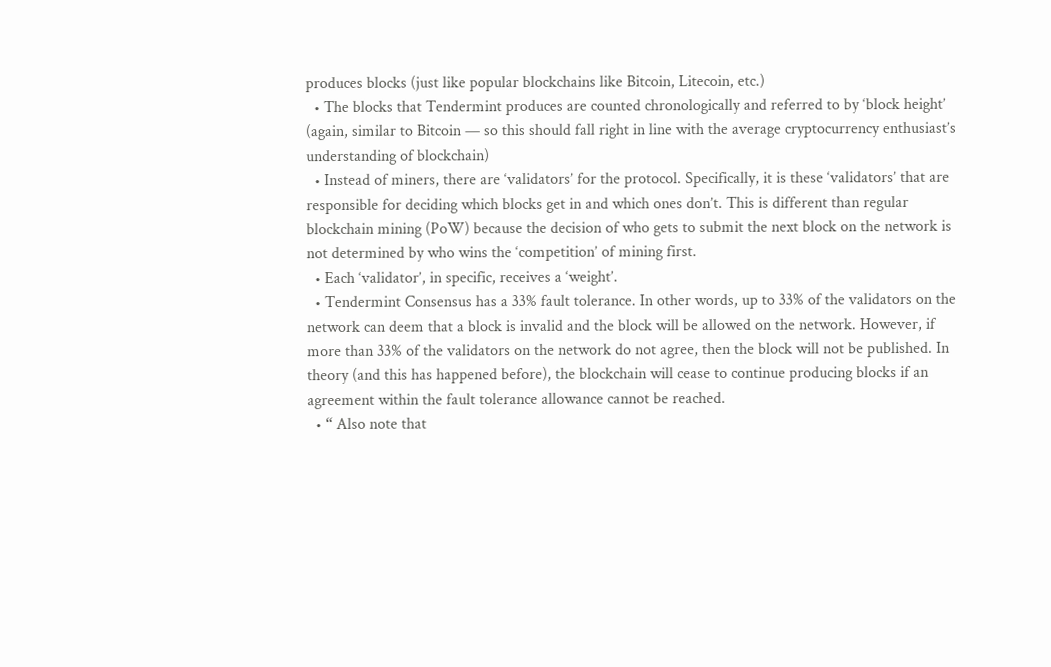produces blocks (just like popular blockchains like Bitcoin, Litecoin, etc.)
  • The blocks that Tendermint produces are counted chronologically and referred to by ‘block height’ (again, similar to Bitcoin — so this should fall right in line with the average cryptocurrency enthusiast’s understanding of blockchain)
  • Instead of miners, there are ‘validators’ for the protocol. Specifically, it is these ‘validators’ that are responsible for deciding which blocks get in and which ones don’t. This is different than regular blockchain mining (PoW) because the decision of who gets to submit the next block on the network is not determined by who wins the ‘competition’ of mining first.
  • Each ‘validator’, in specific, receives a ‘weight’.
  • Tendermint Consensus has a 33% fault tolerance. In other words, up to 33% of the validators on the network can deem that a block is invalid and the block will be allowed on the network. However, if more than 33% of the validators on the network do not agree, then the block will not be published. In theory (and this has happened before), the blockchain will cease to continue producing blocks if an agreement within the fault tolerance allowance cannot be reached.
  • “ Also note that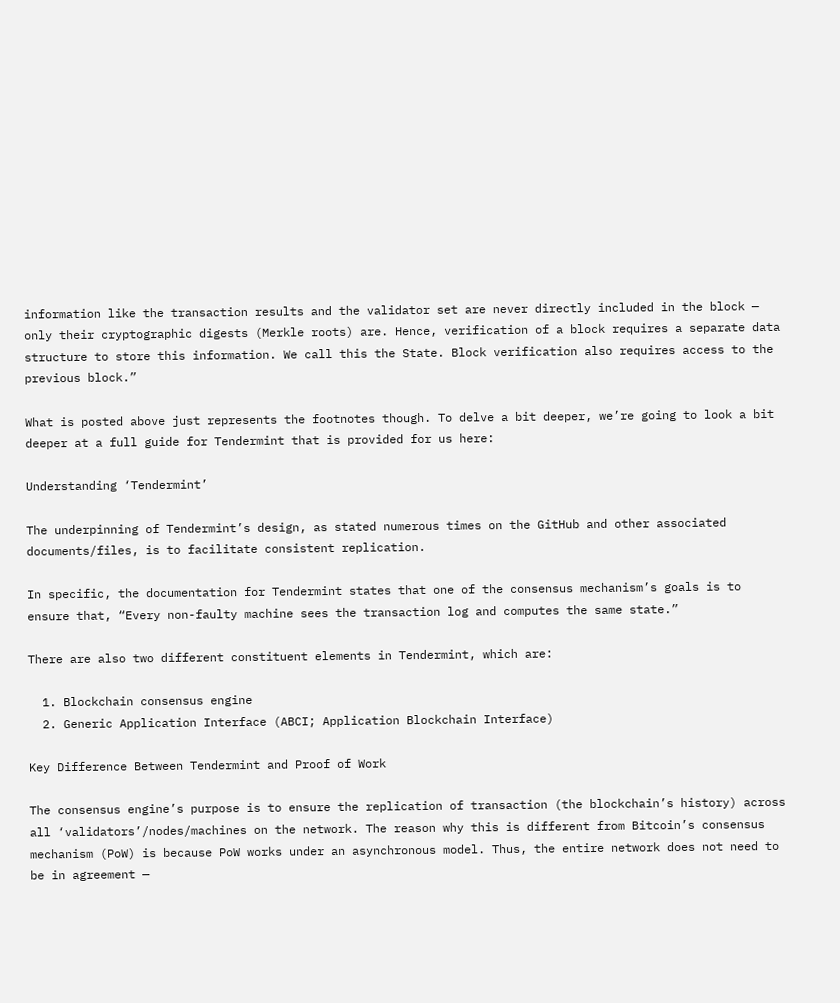information like the transaction results and the validator set are never directly included in the block — only their cryptographic digests (Merkle roots) are. Hence, verification of a block requires a separate data structure to store this information. We call this the State. Block verification also requires access to the previous block.”

What is posted above just represents the footnotes though. To delve a bit deeper, we’re going to look a bit deeper at a full guide for Tendermint that is provided for us here:

Understanding ‘Tendermint’

The underpinning of Tendermint’s design, as stated numerous times on the GitHub and other associated documents/files, is to facilitate consistent replication.

In specific, the documentation for Tendermint states that one of the consensus mechanism’s goals is to ensure that, “Every non-faulty machine sees the transaction log and computes the same state.”

There are also two different constituent elements in Tendermint, which are:

  1. Blockchain consensus engine
  2. Generic Application Interface (ABCI; Application Blockchain Interface)

Key Difference Between Tendermint and Proof of Work

The consensus engine’s purpose is to ensure the replication of transaction (the blockchain’s history) across all ‘validators’/nodes/machines on the network. The reason why this is different from Bitcoin’s consensus mechanism (PoW) is because PoW works under an asynchronous model. Thus, the entire network does not need to be in agreement —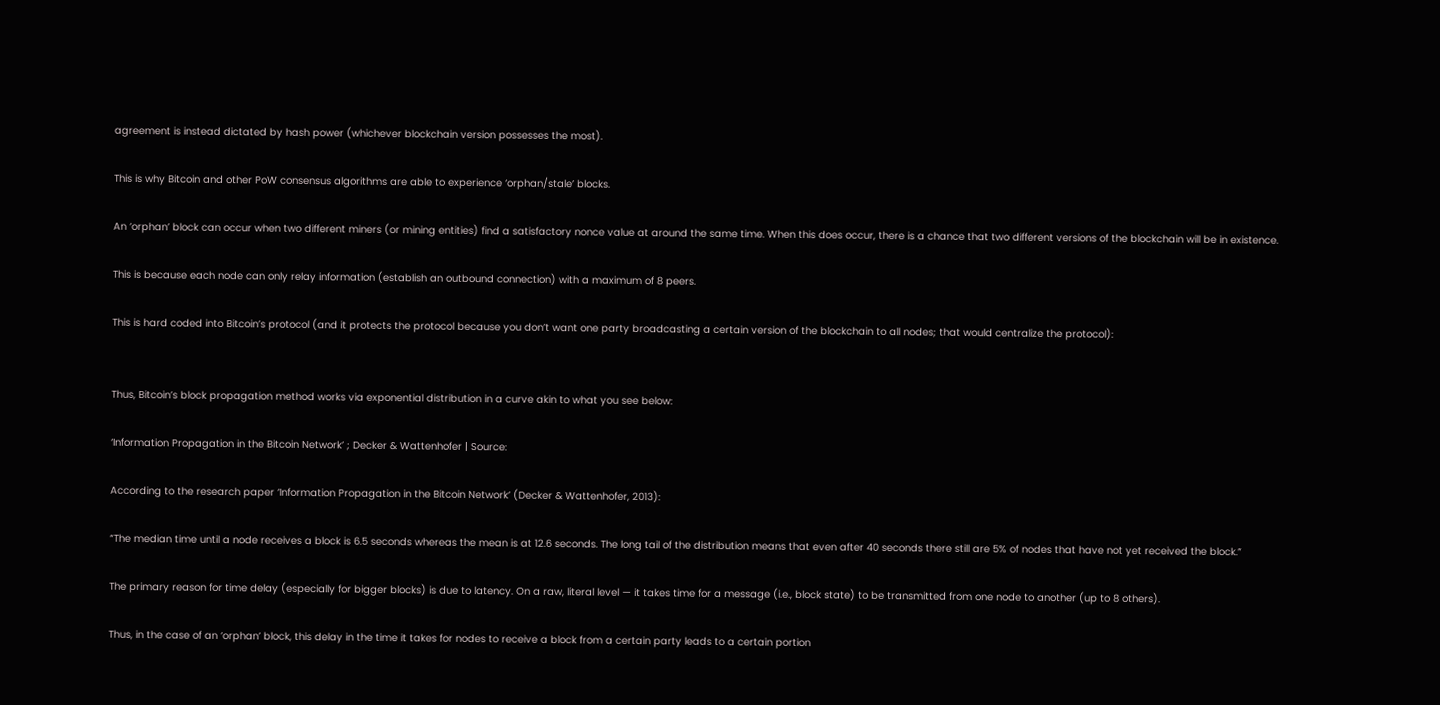agreement is instead dictated by hash power (whichever blockchain version possesses the most).

This is why Bitcoin and other PoW consensus algorithms are able to experience ‘orphan/stale’ blocks.

An ‘orphan’ block can occur when two different miners (or mining entities) find a satisfactory nonce value at around the same time. When this does occur, there is a chance that two different versions of the blockchain will be in existence.

This is because each node can only relay information (establish an outbound connection) with a maximum of 8 peers.

This is hard coded into Bitcoin’s protocol (and it protects the protocol because you don’t want one party broadcasting a certain version of the blockchain to all nodes; that would centralize the protocol):


Thus, Bitcoin’s block propagation method works via exponential distribution in a curve akin to what you see below:

‘Information Propagation in the Bitcoin Network’ ; Decker & Wattenhofer | Source:

According to the research paper ‘Information Propagation in the Bitcoin Network’ (Decker & Wattenhofer, 2013):

“The median time until a node receives a block is 6.5 seconds whereas the mean is at 12.6 seconds. The long tail of the distribution means that even after 40 seconds there still are 5% of nodes that have not yet received the block.”

The primary reason for time delay (especially for bigger blocks) is due to latency. On a raw, literal level — it takes time for a message (i.e., block state) to be transmitted from one node to another (up to 8 others).

Thus, in the case of an ‘orphan’ block, this delay in the time it takes for nodes to receive a block from a certain party leads to a certain portion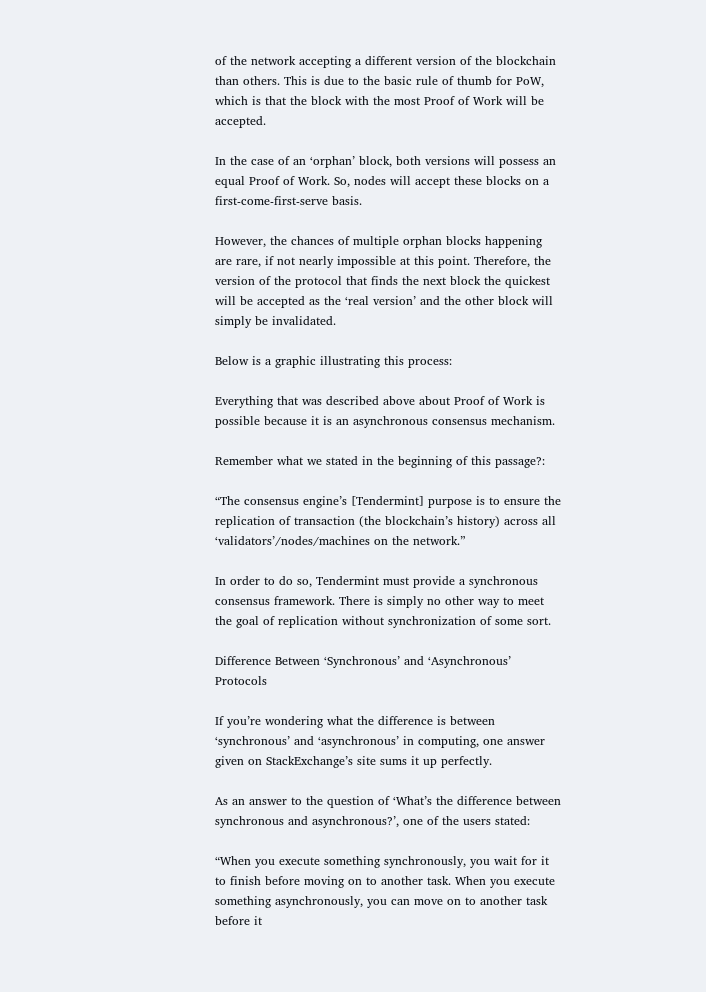of the network accepting a different version of the blockchain than others. This is due to the basic rule of thumb for PoW, which is that the block with the most Proof of Work will be accepted.

In the case of an ‘orphan’ block, both versions will possess an equal Proof of Work. So, nodes will accept these blocks on a first-come-first-serve basis.

However, the chances of multiple orphan blocks happening are rare, if not nearly impossible at this point. Therefore, the version of the protocol that finds the next block the quickest will be accepted as the ‘real version’ and the other block will simply be invalidated.

Below is a graphic illustrating this process:

Everything that was described above about Proof of Work is possible because it is an asynchronous consensus mechanism.

Remember what we stated in the beginning of this passage?:

“The consensus engine’s [Tendermint] purpose is to ensure the replication of transaction (the blockchain’s history) across all ‘validators’/nodes/machines on the network.”

In order to do so, Tendermint must provide a synchronous consensus framework. There is simply no other way to meet the goal of replication without synchronization of some sort.

Difference Between ‘Synchronous’ and ‘Asynchronous’ Protocols

If you’re wondering what the difference is between ‘synchronous’ and ‘asynchronous’ in computing, one answer given on StackExchange’s site sums it up perfectly.

As an answer to the question of ‘What’s the difference between synchronous and asynchronous?’, one of the users stated:

“When you execute something synchronously, you wait for it to finish before moving on to another task. When you execute something asynchronously, you can move on to another task before it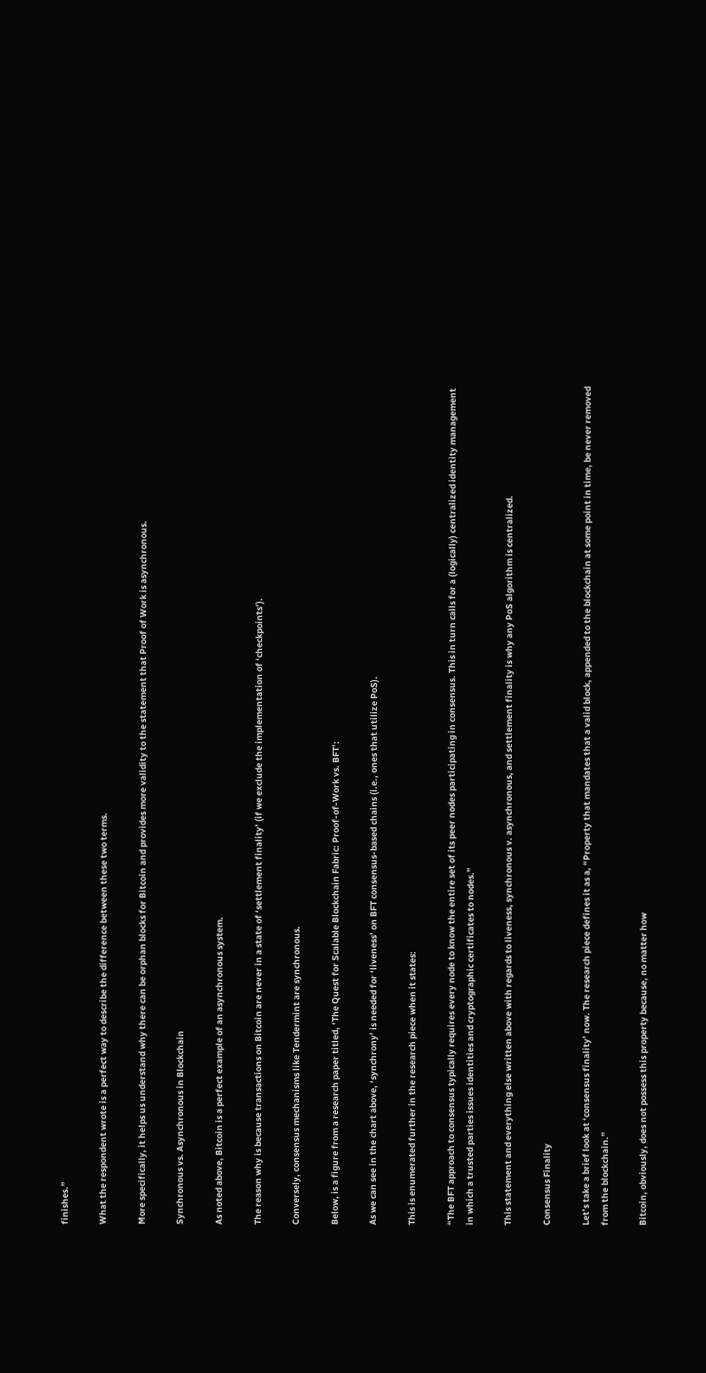finishes.”

What the respondent wrote is a perfect way to describe the difference between these two terms.

More specifically, it helps us understand why there can be orphan blocks for Bitcoin and provides more validity to the statement that Proof of Work is asynchronous.

Synchronous vs. Asynchronous in Blockchain

As noted above, Bitcoin is a perfect example of an asynchronous system.

The reason why is because transactions on Bitcoin are never in a state of ‘settlement finality’ (if we exclude the implementation of ‘checkpoints’).

Conversely, consensus mechanisms like Tendermint are synchronous.

Below, is a figure from a research paper titled, ‘The Quest for Scalable Blockchain Fabric: Proof-of-Work vs. BFT’:

As we can see in the chart above, ‘synchrony’ is needed for ‘liveness’ on BFT consensus-based chains (i.e., ones that utilize PoS).

This is enumerated further in the research piece when it states:

“The BFT approach to consensus typically requires every node to know the entire set of its peer nodes participating in consensus. This in turn calls for a (logically) centralized identity management in which a trusted parties issues identities and cryptographic certificates to nodes.”

This statement and everything else written above with regards to liveness, synchronous v. asynchronous, and settlement finality is why any PoS algorithm is centralized.

Consensus Finality

Let’s take a brief look at ‘consensus finality’ now. The research piece defines it as a, “Property that mandates that a valid block, appended to the blockchain at some point in time, be never removed from the blockchain.”

Bitcoin, obviously, does not possess this property because, no matter how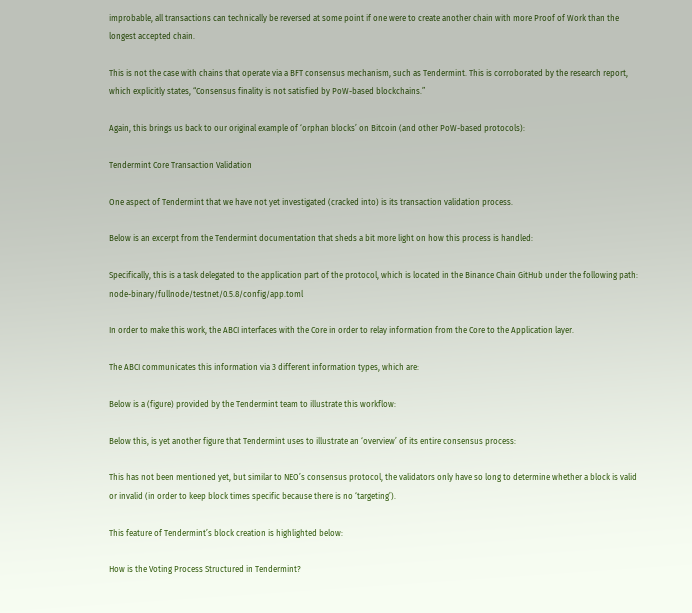improbable, all transactions can technically be reversed at some point if one were to create another chain with more Proof of Work than the longest accepted chain.

This is not the case with chains that operate via a BFT consensus mechanism, such as Tendermint. This is corroborated by the research report, which explicitly states, “Consensus finality is not satisfied by PoW-based blockchains.”

Again, this brings us back to our original example of ‘orphan blocks’ on Bitcoin (and other PoW-based protocols):

Tendermint Core Transaction Validation

One aspect of Tendermint that we have not yet investigated (cracked into) is its transaction validation process.

Below is an excerpt from the Tendermint documentation that sheds a bit more light on how this process is handled:

Specifically, this is a task delegated to the application part of the protocol, which is located in the Binance Chain GitHub under the following path: node-binary/fullnode/testnet/0.5.8/config/app.toml

In order to make this work, the ABCI interfaces with the Core in order to relay information from the Core to the Application layer.

The ABCI communicates this information via 3 different information types, which are:

Below is a (figure) provided by the Tendermint team to illustrate this workflow:

Below this, is yet another figure that Tendermint uses to illustrate an ‘overview’ of its entire consensus process:

This has not been mentioned yet, but similar to NEO’s consensus protocol, the validators only have so long to determine whether a block is valid or invalid (in order to keep block times specific because there is no ‘targeting’).

This feature of Tendermint’s block creation is highlighted below:

How is the Voting Process Structured in Tendermint?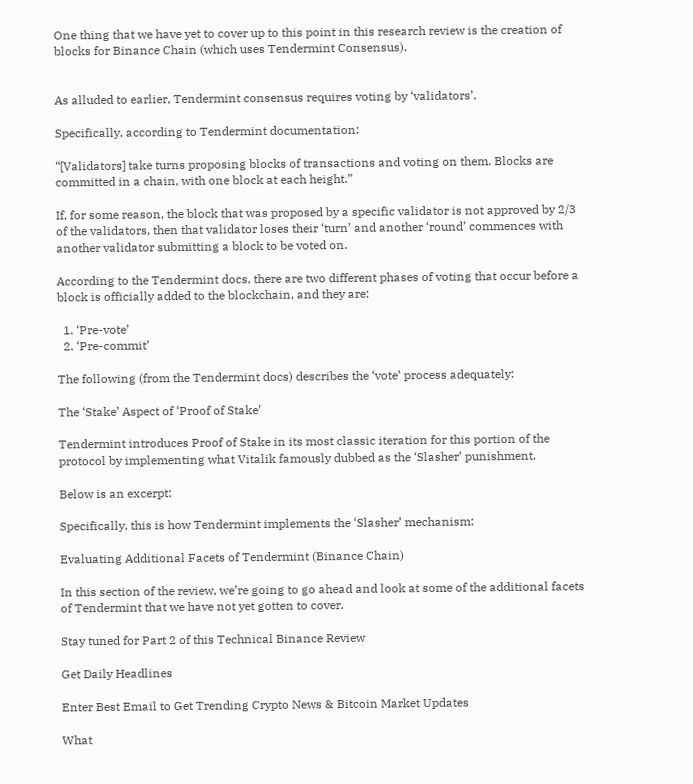One thing that we have yet to cover up to this point in this research review is the creation of blocks for Binance Chain (which uses Tendermint Consensus).


As alluded to earlier, Tendermint consensus requires voting by ‘validators’.

Specifically, according to Tendermint documentation:

“[Validators] take turns proposing blocks of transactions and voting on them. Blocks are committed in a chain, with one block at each height.”

If, for some reason, the block that was proposed by a specific validator is not approved by 2/3 of the validators, then that validator loses their ‘turn’ and another ‘round’ commences with another validator submitting a block to be voted on.

According to the Tendermint docs, there are two different phases of voting that occur before a block is officially added to the blockchain, and they are:

  1. ‘Pre-vote’
  2. ‘Pre-commit’

The following (from the Tendermint docs) describes the ‘vote’ process adequately:

The ‘Stake’ Aspect of ‘Proof of Stake’

Tendermint introduces Proof of Stake in its most classic iteration for this portion of the protocol by implementing what Vitalik famously dubbed as the ‘Slasher’ punishment.

Below is an excerpt:

Specifically, this is how Tendermint implements the ‘Slasher’ mechanism:

Evaluating Additional Facets of Tendermint (Binance Chain)

In this section of the review, we’re going to go ahead and look at some of the additional facets of Tendermint that we have not yet gotten to cover.

Stay tuned for Part 2 of this Technical Binance Review

Get Daily Headlines

Enter Best Email to Get Trending Crypto News & Bitcoin Market Updates

What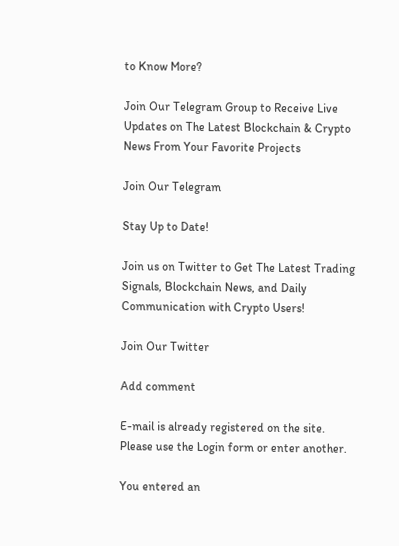to Know More?

Join Our Telegram Group to Receive Live Updates on The Latest Blockchain & Crypto News From Your Favorite Projects

Join Our Telegram

Stay Up to Date!

Join us on Twitter to Get The Latest Trading Signals, Blockchain News, and Daily Communication with Crypto Users!

Join Our Twitter

Add comment

E-mail is already registered on the site. Please use the Login form or enter another.

You entered an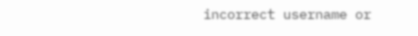incorrect username or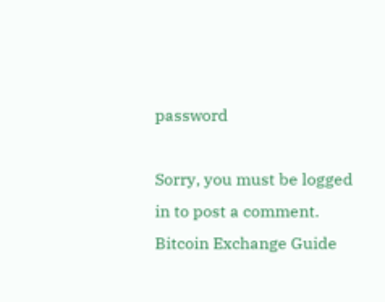password

Sorry, you must be logged in to post a comment.
Bitcoin Exchange Guide